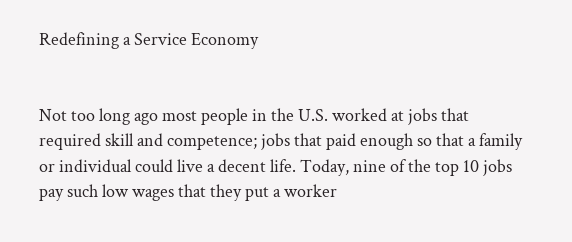Redefining a Service Economy


Not too long ago most people in the U.S. worked at jobs that required skill and competence; jobs that paid enough so that a family or individual could live a decent life. Today, nine of the top 10 jobs pay such low wages that they put a worker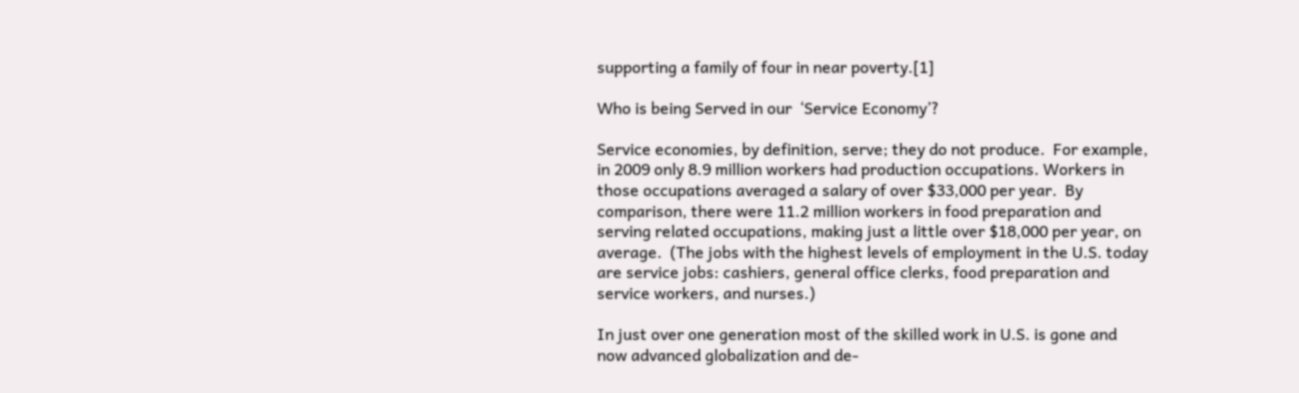supporting a family of four in near poverty.[1]

Who is being Served in our  ‘Service Economy’?

Service economies, by definition, serve; they do not produce.  For example, in 2009 only 8.9 million workers had production occupations. Workers in those occupations averaged a salary of over $33,000 per year.  By comparison, there were 11.2 million workers in food preparation and serving related occupations, making just a little over $18,000 per year, on average.  (The jobs with the highest levels of employment in the U.S. today are service jobs: cashiers, general office clerks, food preparation and service workers, and nurses.)

In just over one generation most of the skilled work in U.S. is gone and now advanced globalization and de-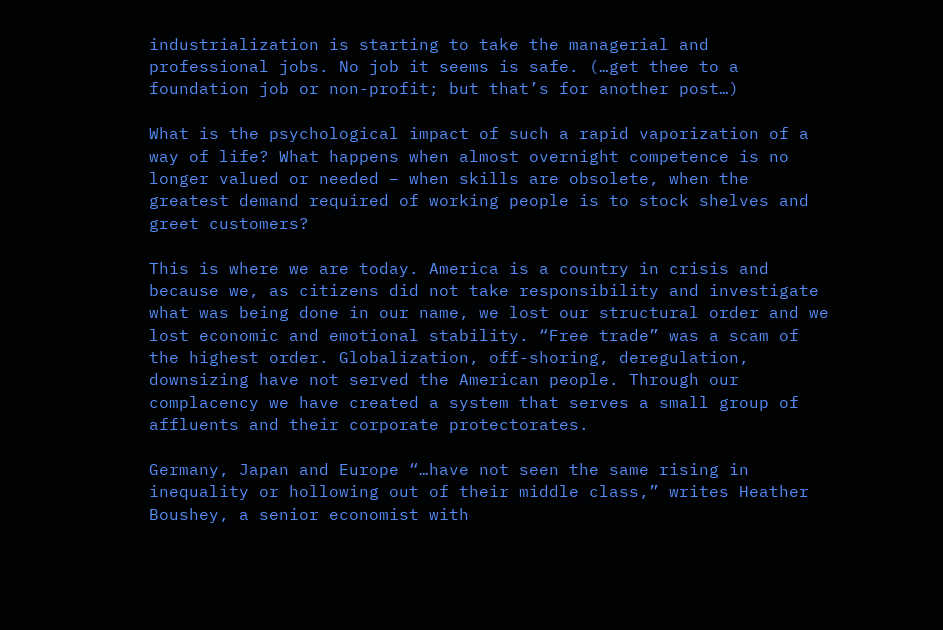industrialization is starting to take the managerial and professional jobs. No job it seems is safe. (…get thee to a foundation job or non-profit; but that’s for another post…)

What is the psychological impact of such a rapid vaporization of a way of life? What happens when almost overnight competence is no longer valued or needed – when skills are obsolete, when the greatest demand required of working people is to stock shelves and greet customers?

This is where we are today. America is a country in crisis and because we, as citizens did not take responsibility and investigate what was being done in our name, we lost our structural order and we lost economic and emotional stability. “Free trade” was a scam of the highest order. Globalization, off-shoring, deregulation, downsizing have not served the American people. Through our complacency we have created a system that serves a small group of affluents and their corporate protectorates.

Germany, Japan and Europe “…have not seen the same rising in inequality or hollowing out of their middle class,” writes Heather Boushey, a senior economist with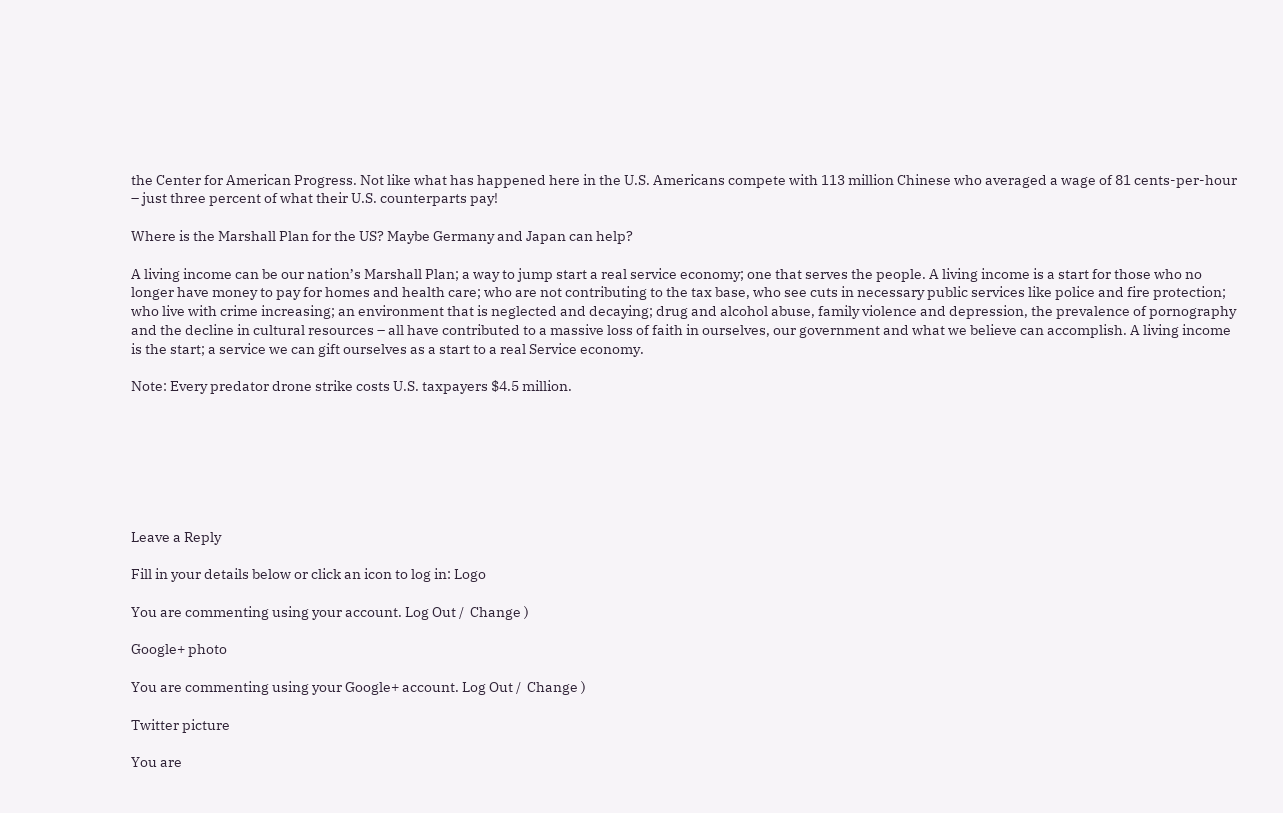the Center for American Progress. Not like what has happened here in the U.S. Americans compete with 113 million Chinese who averaged a wage of 81 cents-per-hour – just three percent of what their U.S. counterparts pay!

Where is the Marshall Plan for the US? Maybe Germany and Japan can help?

A living income can be our nation’s Marshall Plan; a way to jump start a real service economy; one that serves the people. A living income is a start for those who no longer have money to pay for homes and health care; who are not contributing to the tax base, who see cuts in necessary public services like police and fire protection; who live with crime increasing; an environment that is neglected and decaying; drug and alcohol abuse, family violence and depression, the prevalence of pornography and the decline in cultural resources – all have contributed to a massive loss of faith in ourselves, our government and what we believe can accomplish. A living income is the start; a service we can gift ourselves as a start to a real Service economy.

Note: Every predator drone strike costs U.S. taxpayers $4.5 million.







Leave a Reply

Fill in your details below or click an icon to log in: Logo

You are commenting using your account. Log Out /  Change )

Google+ photo

You are commenting using your Google+ account. Log Out /  Change )

Twitter picture

You are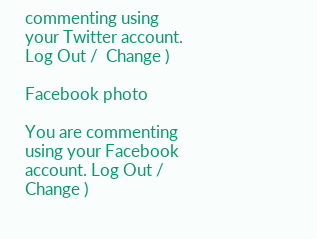commenting using your Twitter account. Log Out /  Change )

Facebook photo

You are commenting using your Facebook account. Log Out /  Change )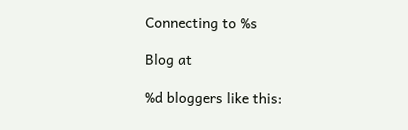Connecting to %s

Blog at

%d bloggers like this: